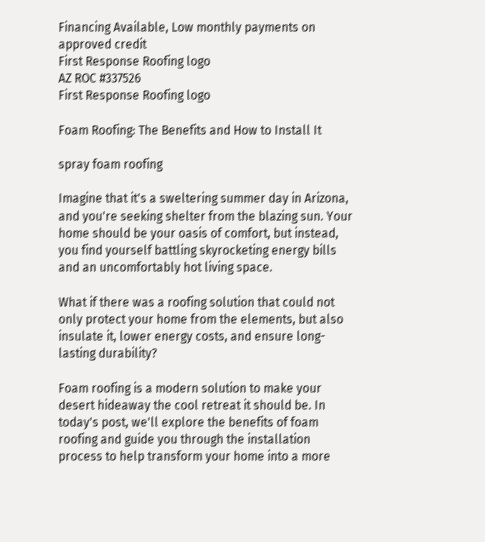Financing Available, Low monthly payments on approved credit
First Response Roofing logo
AZ ROC #337526
First Response Roofing logo

Foam Roofing: The Benefits and How to Install It

spray foam roofing

Imagine that it's a sweltering summer day in Arizona, and you're seeking shelter from the blazing sun. Your home should be your oasis of comfort, but instead, you find yourself battling skyrocketing energy bills and an uncomfortably hot living space.

What if there was a roofing solution that could not only protect your home from the elements, but also insulate it, lower energy costs, and ensure long-lasting durability?

Foam roofing is a modern solution to make your desert hideaway the cool retreat it should be. In today's post, we'll explore the benefits of foam roofing and guide you through the installation process to help transform your home into a more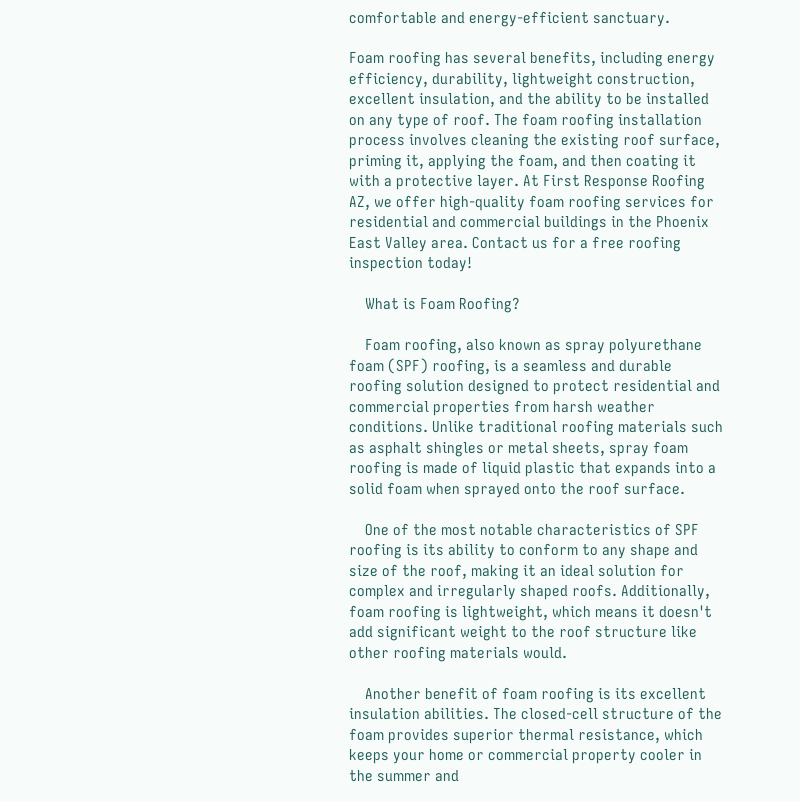comfortable and energy-efficient sanctuary.

Foam roofing has several benefits, including energy efficiency, durability, lightweight construction, excellent insulation, and the ability to be installed on any type of roof. The foam roofing installation process involves cleaning the existing roof surface, priming it, applying the foam, and then coating it with a protective layer. At First Response Roofing AZ, we offer high-quality foam roofing services for residential and commercial buildings in the Phoenix East Valley area. Contact us for a free roofing inspection today!

    What is Foam Roofing?

    Foam roofing, also known as spray polyurethane foam (SPF) roofing, is a seamless and durable roofing solution designed to protect residential and commercial properties from harsh weather conditions. Unlike traditional roofing materials such as asphalt shingles or metal sheets, spray foam roofing is made of liquid plastic that expands into a solid foam when sprayed onto the roof surface.

    One of the most notable characteristics of SPF roofing is its ability to conform to any shape and size of the roof, making it an ideal solution for complex and irregularly shaped roofs. Additionally, foam roofing is lightweight, which means it doesn't add significant weight to the roof structure like other roofing materials would.

    Another benefit of foam roofing is its excellent insulation abilities. The closed-cell structure of the foam provides superior thermal resistance, which keeps your home or commercial property cooler in the summer and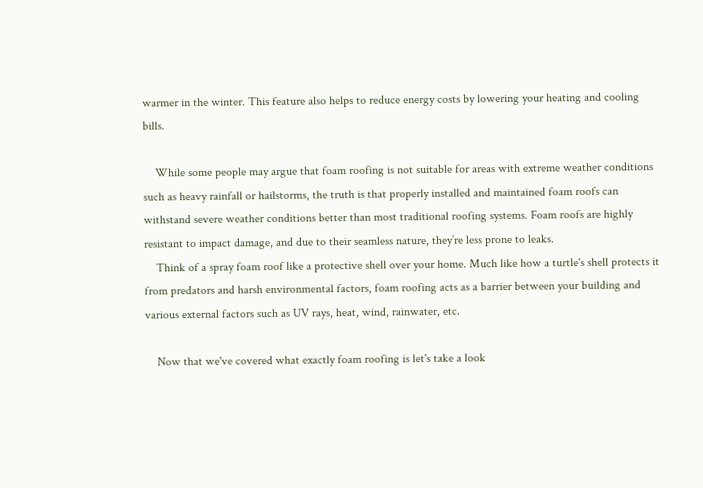warmer in the winter. This feature also helps to reduce energy costs by lowering your heating and cooling bills.

    While some people may argue that foam roofing is not suitable for areas with extreme weather conditions such as heavy rainfall or hailstorms, the truth is that properly installed and maintained foam roofs can withstand severe weather conditions better than most traditional roofing systems. Foam roofs are highly resistant to impact damage, and due to their seamless nature, they’re less prone to leaks.
    Think of a spray foam roof like a protective shell over your home. Much like how a turtle's shell protects it from predators and harsh environmental factors, foam roofing acts as a barrier between your building and various external factors such as UV rays, heat, wind, rainwater, etc.

    Now that we've covered what exactly foam roofing is let's take a look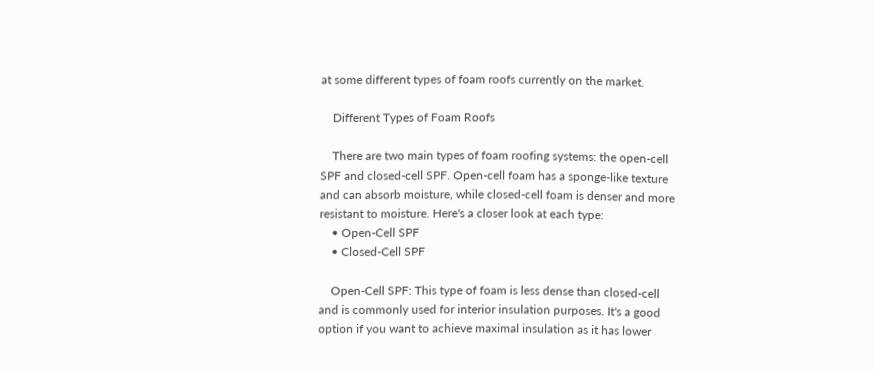at some different types of foam roofs currently on the market.

    Different Types of Foam Roofs

    There are two main types of foam roofing systems: the open-cell SPF and closed-cell SPF. Open-cell foam has a sponge-like texture and can absorb moisture, while closed-cell foam is denser and more resistant to moisture. Here's a closer look at each type:
    • Open-Cell SPF
    • Closed-Cell SPF

    Open-Cell SPF: This type of foam is less dense than closed-cell and is commonly used for interior insulation purposes. It's a good option if you want to achieve maximal insulation as it has lower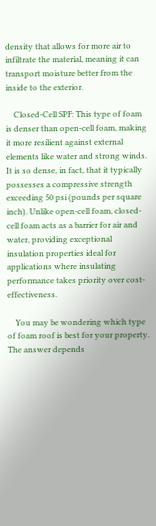density that allows for more air to infiltrate the material, meaning it can transport moisture better from the inside to the exterior.

    Closed-Cell SPF: This type of foam is denser than open-cell foam, making it more resilient against external elements like water and strong winds. It is so dense, in fact, that it typically possesses a compressive strength exceeding 50 psi (pounds per square inch). Unlike open-cell foam, closed-cell foam acts as a barrier for air and water, providing exceptional insulation properties ideal for applications where insulating performance takes priority over cost-effectiveness.

    You may be wondering which type of foam roof is best for your property. The answer depends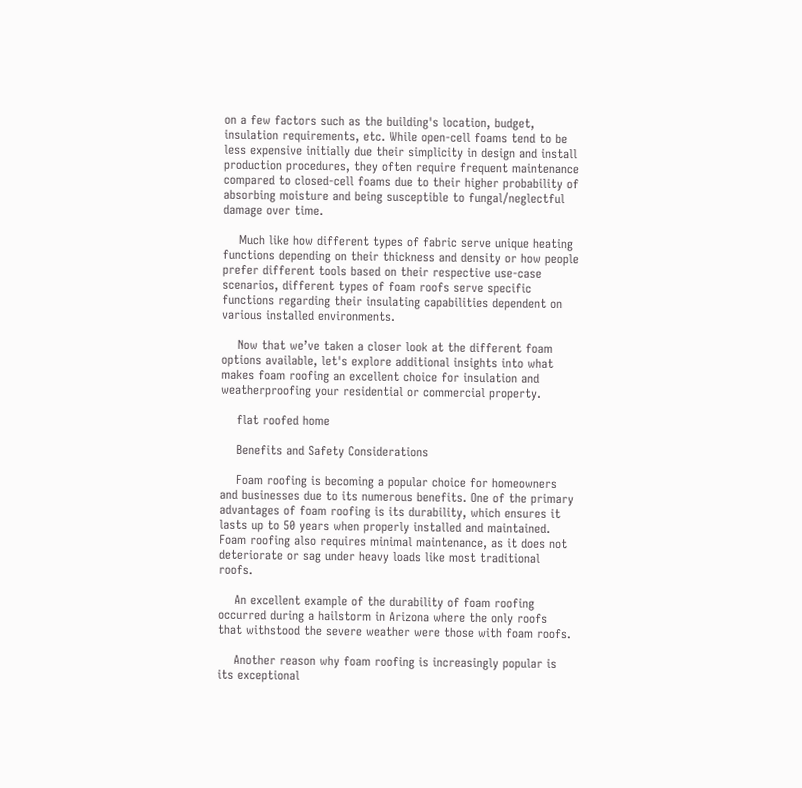on a few factors such as the building's location, budget, insulation requirements, etc. While open-cell foams tend to be less expensive initially due their simplicity in design and install production procedures, they often require frequent maintenance compared to closed-cell foams due to their higher probability of absorbing moisture and being susceptible to fungal/neglectful damage over time.

    Much like how different types of fabric serve unique heating functions depending on their thickness and density or how people prefer different tools based on their respective use-case scenarios, different types of foam roofs serve specific functions regarding their insulating capabilities dependent on various installed environments.

    Now that we’ve taken a closer look at the different foam options available, let's explore additional insights into what makes foam roofing an excellent choice for insulation and weatherproofing your residential or commercial property.

    flat roofed home

    Benefits and Safety Considerations

    Foam roofing is becoming a popular choice for homeowners and businesses due to its numerous benefits. One of the primary advantages of foam roofing is its durability, which ensures it lasts up to 50 years when properly installed and maintained. Foam roofing also requires minimal maintenance, as it does not deteriorate or sag under heavy loads like most traditional roofs.

    An excellent example of the durability of foam roofing occurred during a hailstorm in Arizona where the only roofs that withstood the severe weather were those with foam roofs.

    Another reason why foam roofing is increasingly popular is its exceptional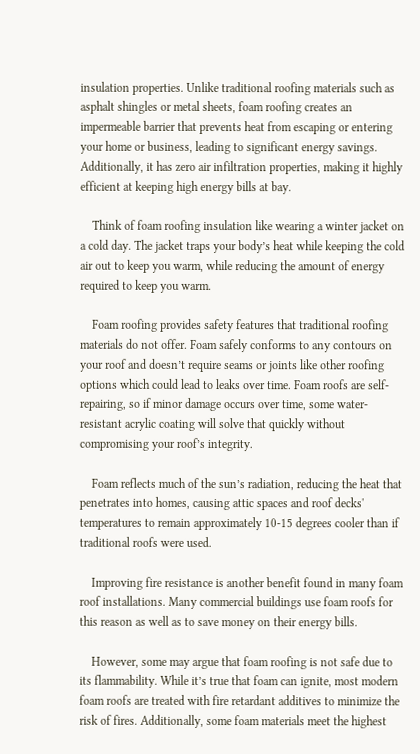insulation properties. Unlike traditional roofing materials such as asphalt shingles or metal sheets, foam roofing creates an impermeable barrier that prevents heat from escaping or entering your home or business, leading to significant energy savings. Additionally, it has zero air infiltration properties, making it highly efficient at keeping high energy bills at bay.

    Think of foam roofing insulation like wearing a winter jacket on a cold day. The jacket traps your body’s heat while keeping the cold air out to keep you warm, while reducing the amount of energy required to keep you warm.

    Foam roofing provides safety features that traditional roofing materials do not offer. Foam safely conforms to any contours on your roof and doesn’t require seams or joints like other roofing options which could lead to leaks over time. Foam roofs are self-repairing, so if minor damage occurs over time, some water-resistant acrylic coating will solve that quickly without compromising your roof’s integrity.

    Foam reflects much of the sun’s radiation, reducing the heat that penetrates into homes, causing attic spaces and roof decks' temperatures to remain approximately 10-15 degrees cooler than if traditional roofs were used.

    Improving fire resistance is another benefit found in many foam roof installations. Many commercial buildings use foam roofs for this reason as well as to save money on their energy bills.

    However, some may argue that foam roofing is not safe due to its flammability. While it’s true that foam can ignite, most modern foam roofs are treated with fire retardant additives to minimize the risk of fires. Additionally, some foam materials meet the highest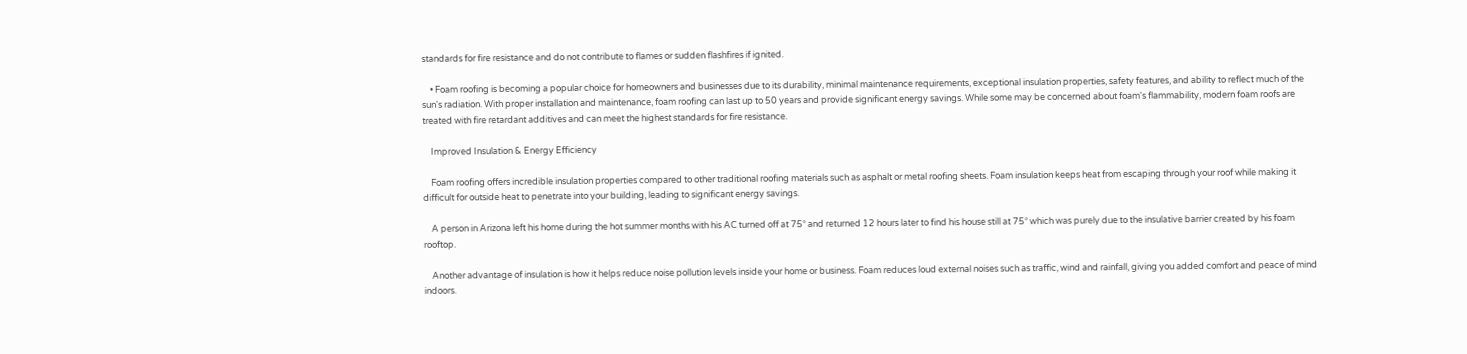standards for fire resistance and do not contribute to flames or sudden flashfires if ignited.

    • Foam roofing is becoming a popular choice for homeowners and businesses due to its durability, minimal maintenance requirements, exceptional insulation properties, safety features, and ability to reflect much of the sun's radiation. With proper installation and maintenance, foam roofing can last up to 50 years and provide significant energy savings. While some may be concerned about foam's flammability, modern foam roofs are treated with fire retardant additives and can meet the highest standards for fire resistance.

    Improved Insulation & Energy Efficiency

    Foam roofing offers incredible insulation properties compared to other traditional roofing materials such as asphalt or metal roofing sheets. Foam insulation keeps heat from escaping through your roof while making it difficult for outside heat to penetrate into your building, leading to significant energy savings.

    A person in Arizona left his home during the hot summer months with his AC turned off at 75° and returned 12 hours later to find his house still at 75° which was purely due to the insulative barrier created by his foam rooftop.

    Another advantage of insulation is how it helps reduce noise pollution levels inside your home or business. Foam reduces loud external noises such as traffic, wind and rainfall, giving you added comfort and peace of mind indoors.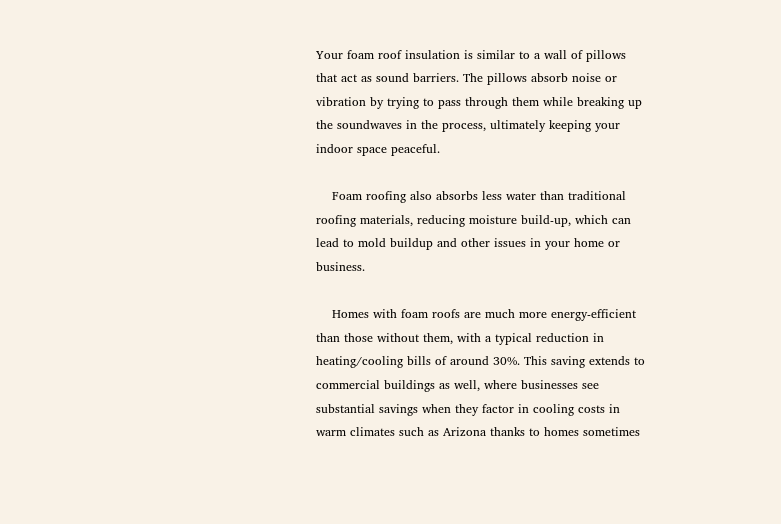Your foam roof insulation is similar to a wall of pillows that act as sound barriers. The pillows absorb noise or vibration by trying to pass through them while breaking up the soundwaves in the process, ultimately keeping your indoor space peaceful.

    Foam roofing also absorbs less water than traditional roofing materials, reducing moisture build-up, which can lead to mold buildup and other issues in your home or business.

    Homes with foam roofs are much more energy-efficient than those without them, with a typical reduction in heating/cooling bills of around 30%. This saving extends to commercial buildings as well, where businesses see substantial savings when they factor in cooling costs in warm climates such as Arizona thanks to homes sometimes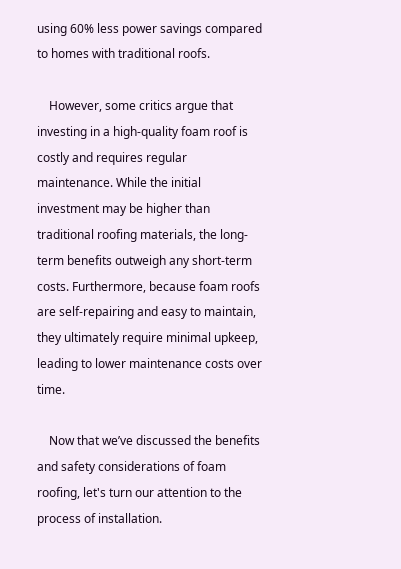using 60% less power savings compared to homes with traditional roofs.

    However, some critics argue that investing in a high-quality foam roof is costly and requires regular maintenance. While the initial investment may be higher than traditional roofing materials, the long-term benefits outweigh any short-term costs. Furthermore, because foam roofs are self-repairing and easy to maintain, they ultimately require minimal upkeep, leading to lower maintenance costs over time.

    Now that we’ve discussed the benefits and safety considerations of foam roofing, let's turn our attention to the process of installation.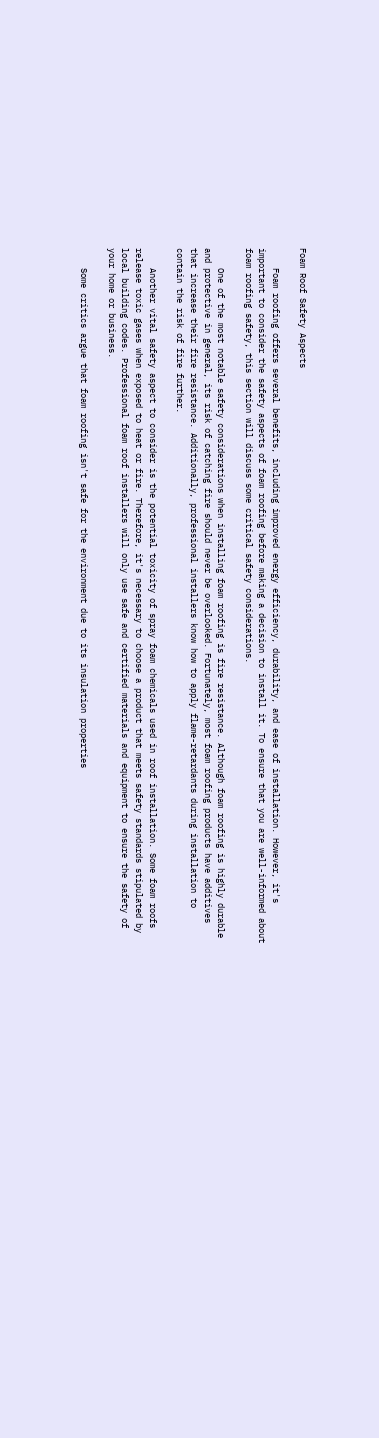Foam Roof Safety Aspects

    Foam roofing offers several benefits, including improved energy efficiency, durability, and ease of installation. However, it's important to consider the safety aspects of foam roofing before making a decision to install it. To ensure that you are well-informed about foam roofing safety, this section will discuss some critical safety considerations.

    One of the most notable safety considerations when installing foam roofing is fire resistance. Although foam roofing is highly durable and protective in general, its risk of catching fire should never be overlooked. Fortunately, most foam roofing products have additives that increase their fire resistance. Additionally, professional installers know how to apply flame-retardants during installation to contain the risk of fire further.

    Another vital safety aspect to consider is the potential toxicity of spray foam chemicals used in roof installation. Some foam roofs release toxic gases when exposed to heat or fire. Therefore, it's necessary to choose a product that meets safety standards stipulated by local building codes. Professional foam roof installers will only use safe and certified materials and equipment to ensure the safety of your home or business.

    Some critics argue that foam roofing isn't safe for the environment due to its insulation properties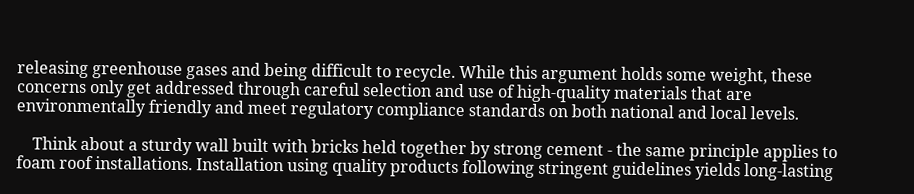releasing greenhouse gases and being difficult to recycle. While this argument holds some weight, these concerns only get addressed through careful selection and use of high-quality materials that are environmentally friendly and meet regulatory compliance standards on both national and local levels.

    Think about a sturdy wall built with bricks held together by strong cement - the same principle applies to foam roof installations. Installation using quality products following stringent guidelines yields long-lasting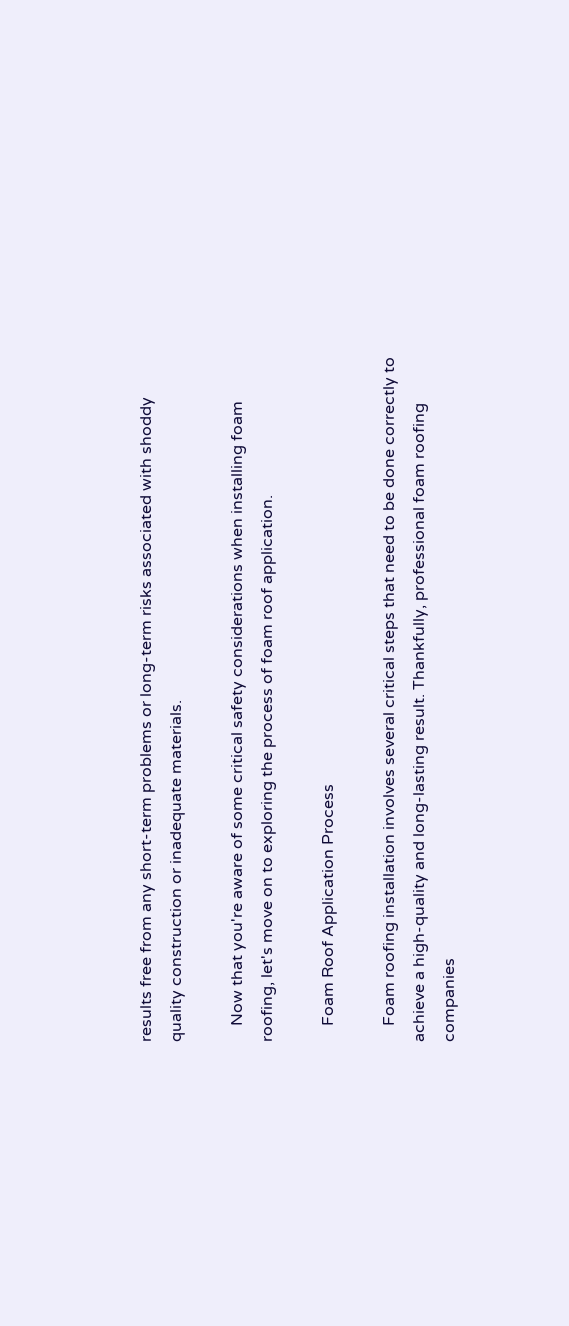results free from any short-term problems or long-term risks associated with shoddy quality construction or inadequate materials.

    Now that you're aware of some critical safety considerations when installing foam roofing, let's move on to exploring the process of foam roof application.

    Foam Roof Application Process

    Foam roofing installation involves several critical steps that need to be done correctly to achieve a high-quality and long-lasting result. Thankfully, professional foam roofing companies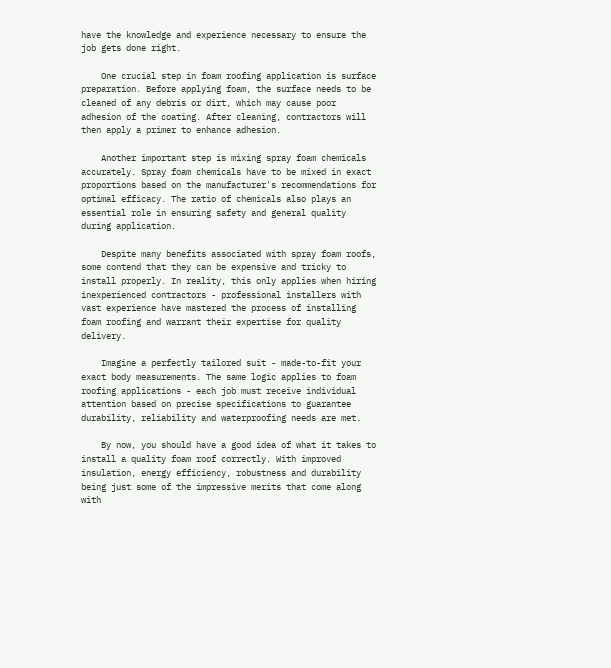have the knowledge and experience necessary to ensure the job gets done right.

    One crucial step in foam roofing application is surface preparation. Before applying foam, the surface needs to be cleaned of any debris or dirt, which may cause poor adhesion of the coating. After cleaning, contractors will then apply a primer to enhance adhesion.

    Another important step is mixing spray foam chemicals accurately. Spray foam chemicals have to be mixed in exact proportions based on the manufacturer's recommendations for optimal efficacy. The ratio of chemicals also plays an essential role in ensuring safety and general quality during application.

    Despite many benefits associated with spray foam roofs, some contend that they can be expensive and tricky to install properly. In reality, this only applies when hiring inexperienced contractors - professional installers with vast experience have mastered the process of installing foam roofing and warrant their expertise for quality delivery.

    Imagine a perfectly tailored suit - made-to-fit your exact body measurements. The same logic applies to foam roofing applications - each job must receive individual attention based on precise specifications to guarantee durability, reliability and waterproofing needs are met.

    By now, you should have a good idea of what it takes to install a quality foam roof correctly. With improved insulation, energy efficiency, robustness and durability being just some of the impressive merits that come along with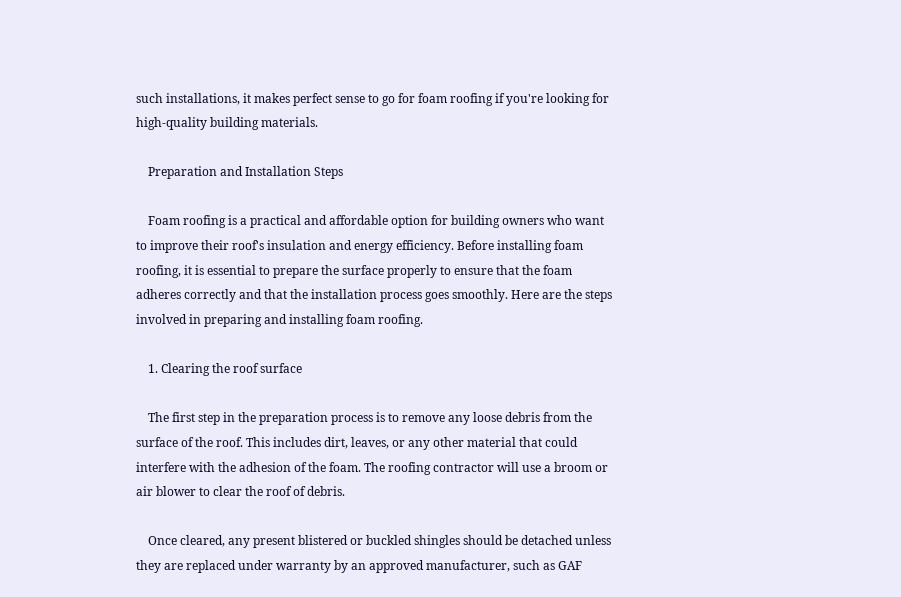such installations, it makes perfect sense to go for foam roofing if you're looking for high-quality building materials.

    Preparation and Installation Steps

    Foam roofing is a practical and affordable option for building owners who want to improve their roof's insulation and energy efficiency. Before installing foam roofing, it is essential to prepare the surface properly to ensure that the foam adheres correctly and that the installation process goes smoothly. Here are the steps involved in preparing and installing foam roofing.

    1. Clearing the roof surface

    The first step in the preparation process is to remove any loose debris from the surface of the roof. This includes dirt, leaves, or any other material that could interfere with the adhesion of the foam. The roofing contractor will use a broom or air blower to clear the roof of debris.

    Once cleared, any present blistered or buckled shingles should be detached unless they are replaced under warranty by an approved manufacturer, such as GAF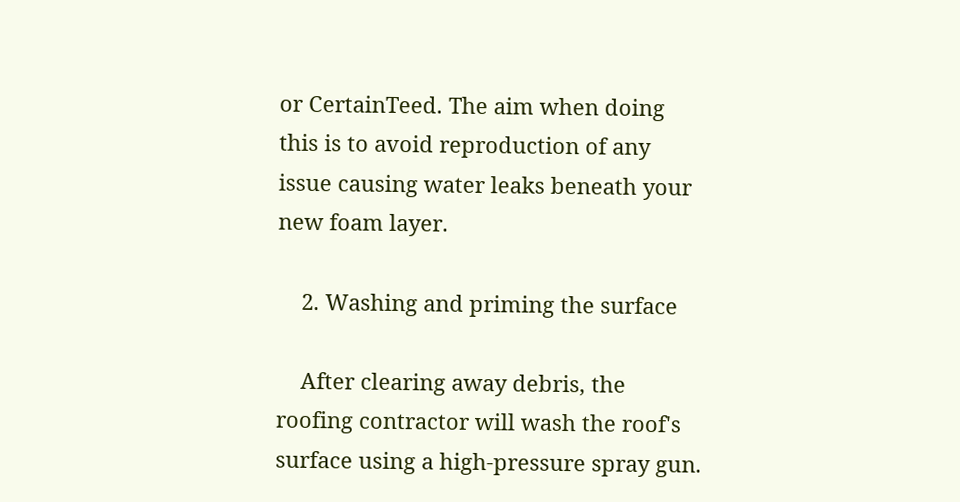or CertainTeed. The aim when doing this is to avoid reproduction of any issue causing water leaks beneath your new foam layer.

    2. Washing and priming the surface

    After clearing away debris, the roofing contractor will wash the roof's surface using a high-pressure spray gun.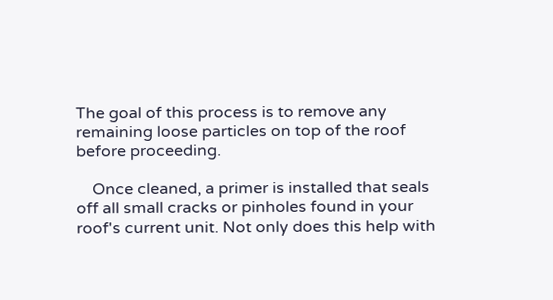The goal of this process is to remove any remaining loose particles on top of the roof before proceeding.

    Once cleaned, a primer is installed that seals off all small cracks or pinholes found in your roof's current unit. Not only does this help with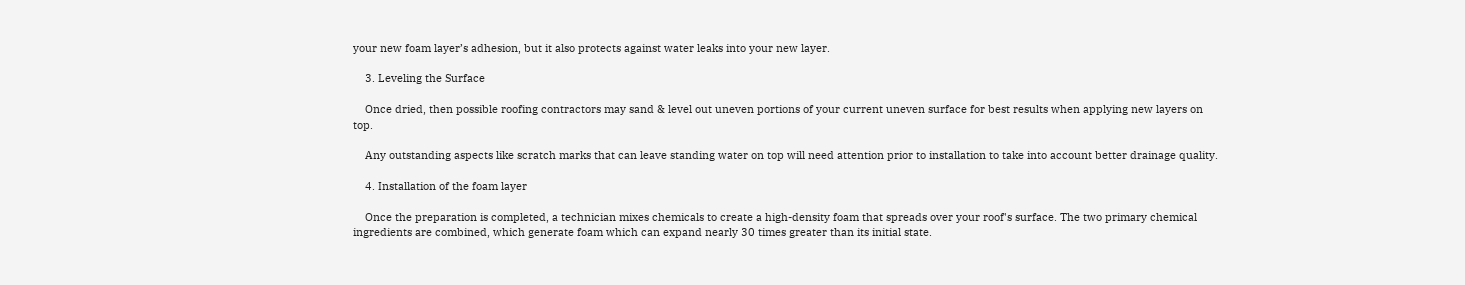your new foam layer’s adhesion, but it also protects against water leaks into your new layer.

    3. Leveling the Surface

    Once dried, then possible roofing contractors may sand & level out uneven portions of your current uneven surface for best results when applying new layers on top.

    Any outstanding aspects like scratch marks that can leave standing water on top will need attention prior to installation to take into account better drainage quality.

    4. Installation of the foam layer

    Once the preparation is completed, a technician mixes chemicals to create a high-density foam that spreads over your roof's surface. The two primary chemical ingredients are combined, which generate foam which can expand nearly 30 times greater than its initial state.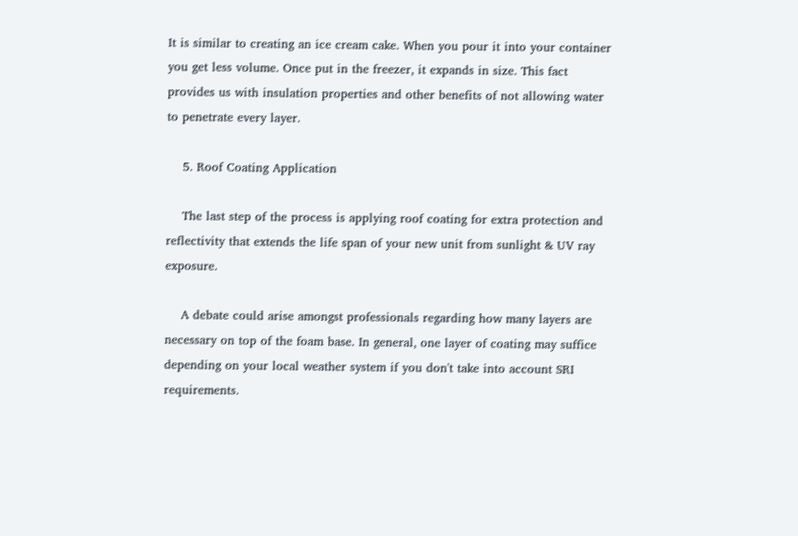It is similar to creating an ice cream cake. When you pour it into your container you get less volume. Once put in the freezer, it expands in size. This fact provides us with insulation properties and other benefits of not allowing water to penetrate every layer.

    5. Roof Coating Application

    The last step of the process is applying roof coating for extra protection and reflectivity that extends the life span of your new unit from sunlight & UV ray exposure.

    A debate could arise amongst professionals regarding how many layers are necessary on top of the foam base. In general, one layer of coating may suffice depending on your local weather system if you don't take into account SRI requirements.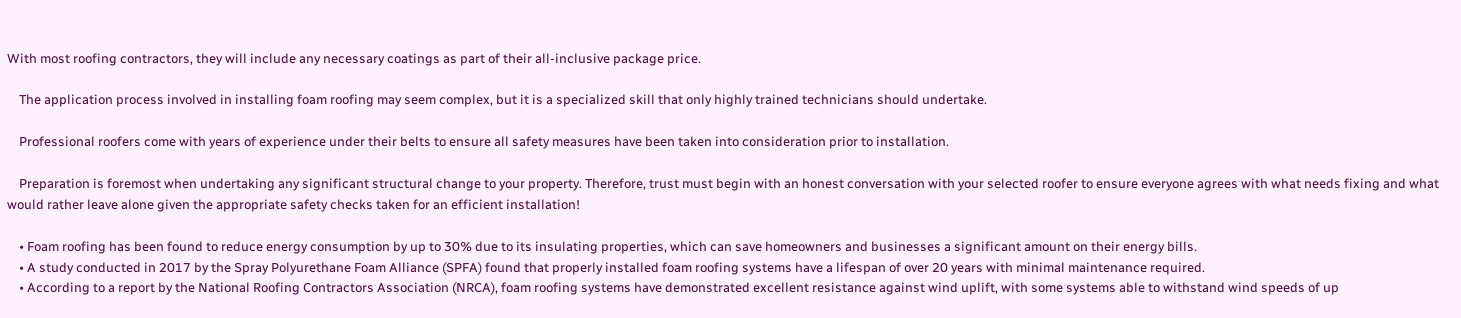With most roofing contractors, they will include any necessary coatings as part of their all-inclusive package price.

    The application process involved in installing foam roofing may seem complex, but it is a specialized skill that only highly trained technicians should undertake.

    Professional roofers come with years of experience under their belts to ensure all safety measures have been taken into consideration prior to installation.

    Preparation is foremost when undertaking any significant structural change to your property. Therefore, trust must begin with an honest conversation with your selected roofer to ensure everyone agrees with what needs fixing and what would rather leave alone given the appropriate safety checks taken for an efficient installation!

    • Foam roofing has been found to reduce energy consumption by up to 30% due to its insulating properties, which can save homeowners and businesses a significant amount on their energy bills.
    • A study conducted in 2017 by the Spray Polyurethane Foam Alliance (SPFA) found that properly installed foam roofing systems have a lifespan of over 20 years with minimal maintenance required.
    • According to a report by the National Roofing Contractors Association (NRCA), foam roofing systems have demonstrated excellent resistance against wind uplift, with some systems able to withstand wind speeds of up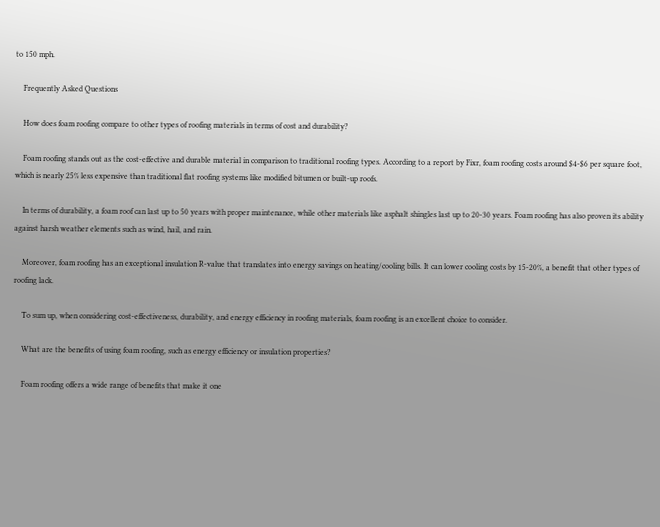to 150 mph.

    Frequently Asked Questions

    How does foam roofing compare to other types of roofing materials in terms of cost and durability?

    Foam roofing stands out as the cost-effective and durable material in comparison to traditional roofing types. According to a report by Fixr, foam roofing costs around $4-$6 per square foot, which is nearly 25% less expensive than traditional flat roofing systems like modified bitumen or built-up roofs.

    In terms of durability, a foam roof can last up to 50 years with proper maintenance, while other materials like asphalt shingles last up to 20-30 years. Foam roofing has also proven its ability against harsh weather elements such as wind, hail, and rain.

    Moreover, foam roofing has an exceptional insulation R-value that translates into energy savings on heating/cooling bills. It can lower cooling costs by 15-20%, a benefit that other types of roofing lack.

    To sum up, when considering cost-effectiveness, durability, and energy efficiency in roofing materials, foam roofing is an excellent choice to consider.

    What are the benefits of using foam roofing, such as energy efficiency or insulation properties?

    Foam roofing offers a wide range of benefits that make it one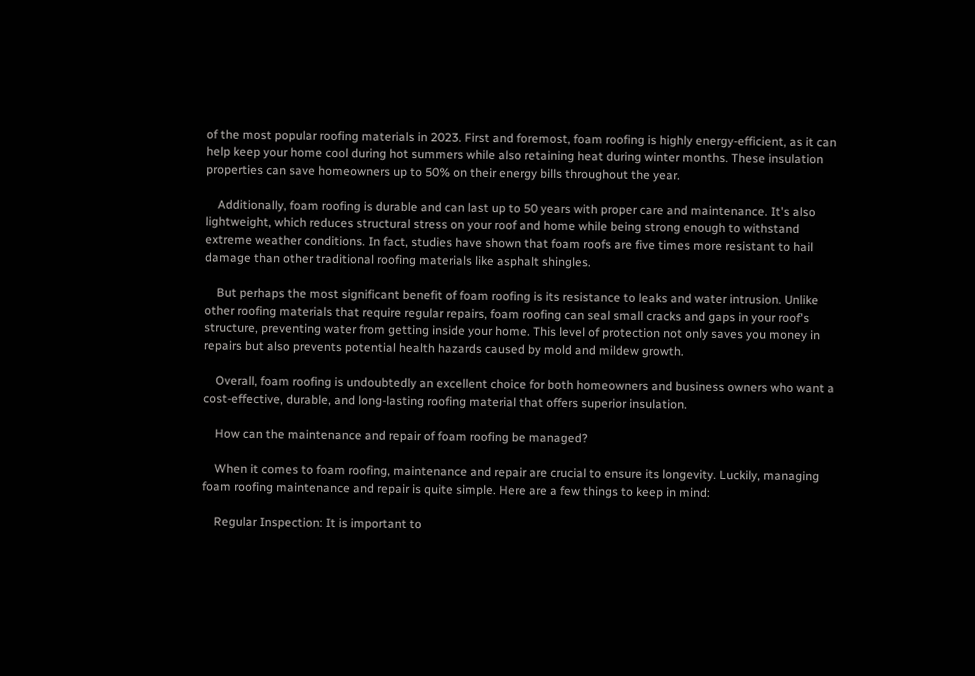of the most popular roofing materials in 2023. First and foremost, foam roofing is highly energy-efficient, as it can help keep your home cool during hot summers while also retaining heat during winter months. These insulation properties can save homeowners up to 50% on their energy bills throughout the year.

    Additionally, foam roofing is durable and can last up to 50 years with proper care and maintenance. It's also lightweight, which reduces structural stress on your roof and home while being strong enough to withstand extreme weather conditions. In fact, studies have shown that foam roofs are five times more resistant to hail damage than other traditional roofing materials like asphalt shingles.

    But perhaps the most significant benefit of foam roofing is its resistance to leaks and water intrusion. Unlike other roofing materials that require regular repairs, foam roofing can seal small cracks and gaps in your roof's structure, preventing water from getting inside your home. This level of protection not only saves you money in repairs but also prevents potential health hazards caused by mold and mildew growth.

    Overall, foam roofing is undoubtedly an excellent choice for both homeowners and business owners who want a cost-effective, durable, and long-lasting roofing material that offers superior insulation.

    How can the maintenance and repair of foam roofing be managed?

    When it comes to foam roofing, maintenance and repair are crucial to ensure its longevity. Luckily, managing foam roofing maintenance and repair is quite simple. Here are a few things to keep in mind:

    Regular Inspection: It is important to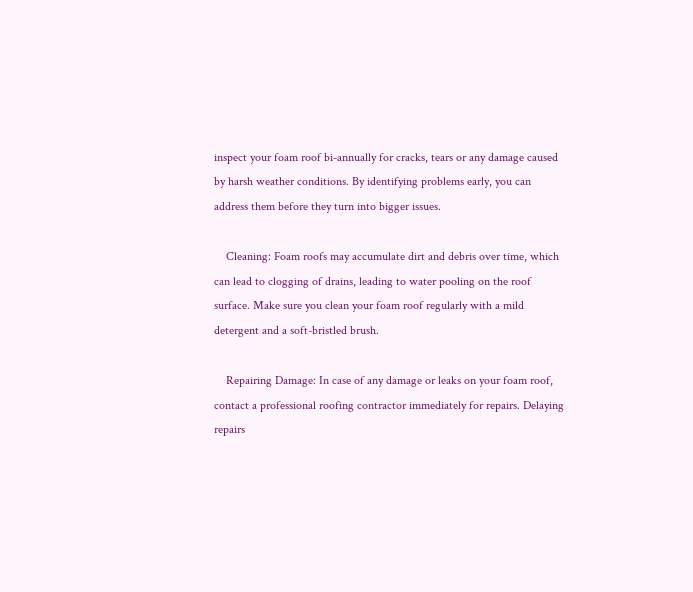inspect your foam roof bi-annually for cracks, tears or any damage caused by harsh weather conditions. By identifying problems early, you can address them before they turn into bigger issues.

    Cleaning: Foam roofs may accumulate dirt and debris over time, which can lead to clogging of drains, leading to water pooling on the roof surface. Make sure you clean your foam roof regularly with a mild detergent and a soft-bristled brush.

    Repairing Damage: In case of any damage or leaks on your foam roof, contact a professional roofing contractor immediately for repairs. Delaying repairs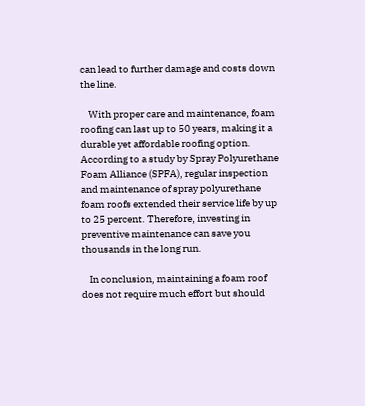can lead to further damage and costs down the line.

    With proper care and maintenance, foam roofing can last up to 50 years, making it a durable yet affordable roofing option. According to a study by Spray Polyurethane Foam Alliance (SPFA), regular inspection and maintenance of spray polyurethane foam roofs extended their service life by up to 25 percent. Therefore, investing in preventive maintenance can save you thousands in the long run.

    In conclusion, maintaining a foam roof does not require much effort but should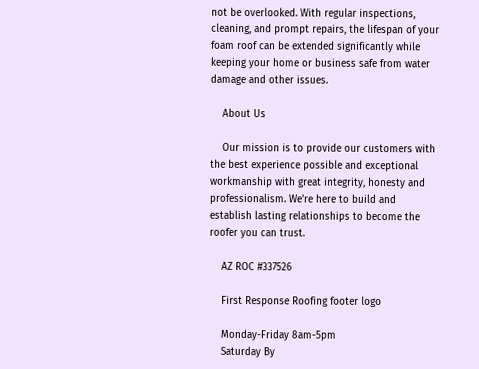not be overlooked. With regular inspections, cleaning, and prompt repairs, the lifespan of your foam roof can be extended significantly while keeping your home or business safe from water damage and other issues.

    About Us

    Our mission is to provide our customers with the best experience possible and exceptional workmanship with great integrity, honesty and professionalism. We're here to build and establish lasting relationships to become the roofer you can trust.

    AZ ROC #337526

    First Response Roofing footer logo

    Monday-Friday 8am-5pm
    Saturday By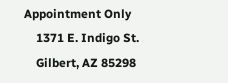Appointment Only
    1371 E. Indigo St.
    Gilbert, AZ 85298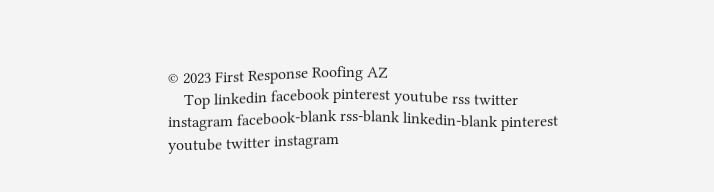© 2023 First Response Roofing AZ
    Top linkedin facebook pinterest youtube rss twitter instagram facebook-blank rss-blank linkedin-blank pinterest youtube twitter instagram